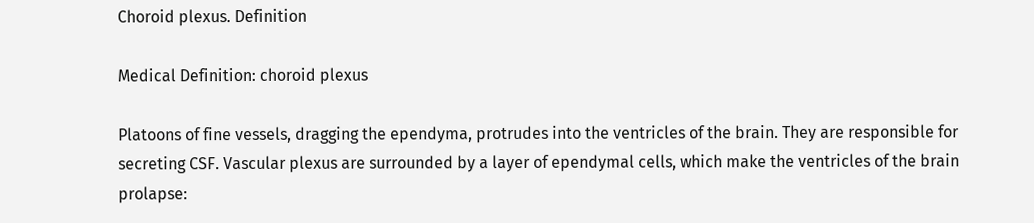Choroid plexus. Definition

Medical Definition: choroid plexus

Platoons of fine vessels, dragging the ependyma, protrudes into the ventricles of the brain. They are responsible for secreting CSF. Vascular plexus are surrounded by a layer of ependymal cells, which make the ventricles of the brain prolapse: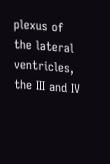plexus of the lateral ventricles, the III and IV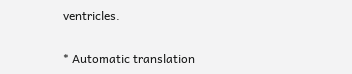ventricles.

* Automatic translation